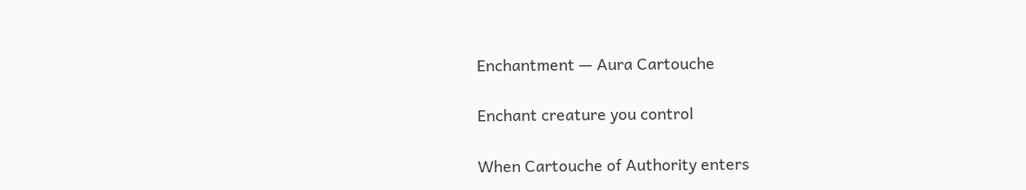Enchantment — Aura Cartouche

Enchant creature you control

When Cartouche of Authority enters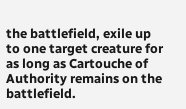the battlefield, exile up to one target creature for as long as Cartouche of Authority remains on the battlefield.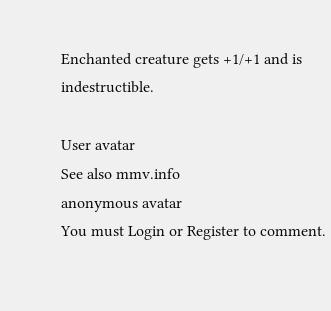Enchanted creature gets +1/+1 and is indestructible.

User avatar
See also mmv.info
anonymous avatar
You must Login or Register to comment.